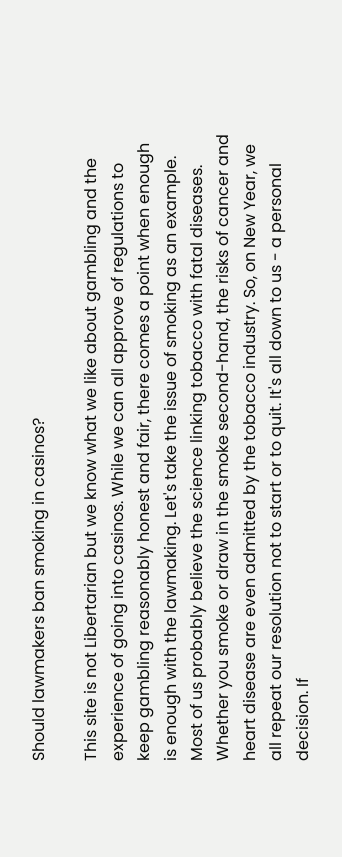Should lawmakers ban smoking in casinos?

This site is not Libertarian but we know what we like about gambling and the experience of going into casinos. While we can all approve of regulations to keep gambling reasonably honest and fair, there comes a point when enough is enough with the lawmaking. Let's take the issue of smoking as an example. Most of us probably believe the science linking tobacco with fatal diseases. Whether you smoke or draw in the smoke second-hand, the risks of cancer and heart disease are even admitted by the tobacco industry. So, on New Year, we all repeat our resolution not to start or to quit. It's all down to us - a personal decision. If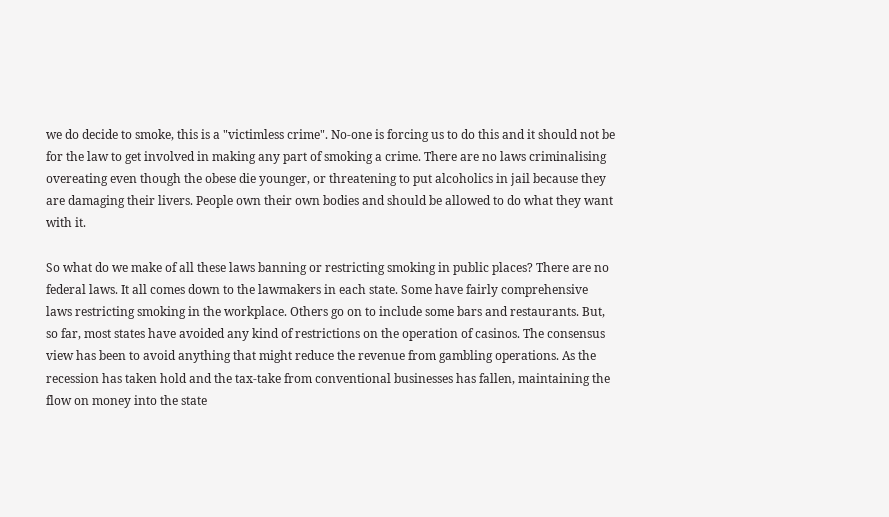we do decide to smoke, this is a "victimless crime". No-one is forcing us to do this and it should not be for the law to get involved in making any part of smoking a crime. There are no laws criminalising overeating even though the obese die younger, or threatening to put alcoholics in jail because they are damaging their livers. People own their own bodies and should be allowed to do what they want with it.

So what do we make of all these laws banning or restricting smoking in public places? There are no federal laws. It all comes down to the lawmakers in each state. Some have fairly comprehensive laws restricting smoking in the workplace. Others go on to include some bars and restaurants. But, so far, most states have avoided any kind of restrictions on the operation of casinos. The consensus view has been to avoid anything that might reduce the revenue from gambling operations. As the recession has taken hold and the tax-take from conventional businesses has fallen, maintaining the flow on money into the state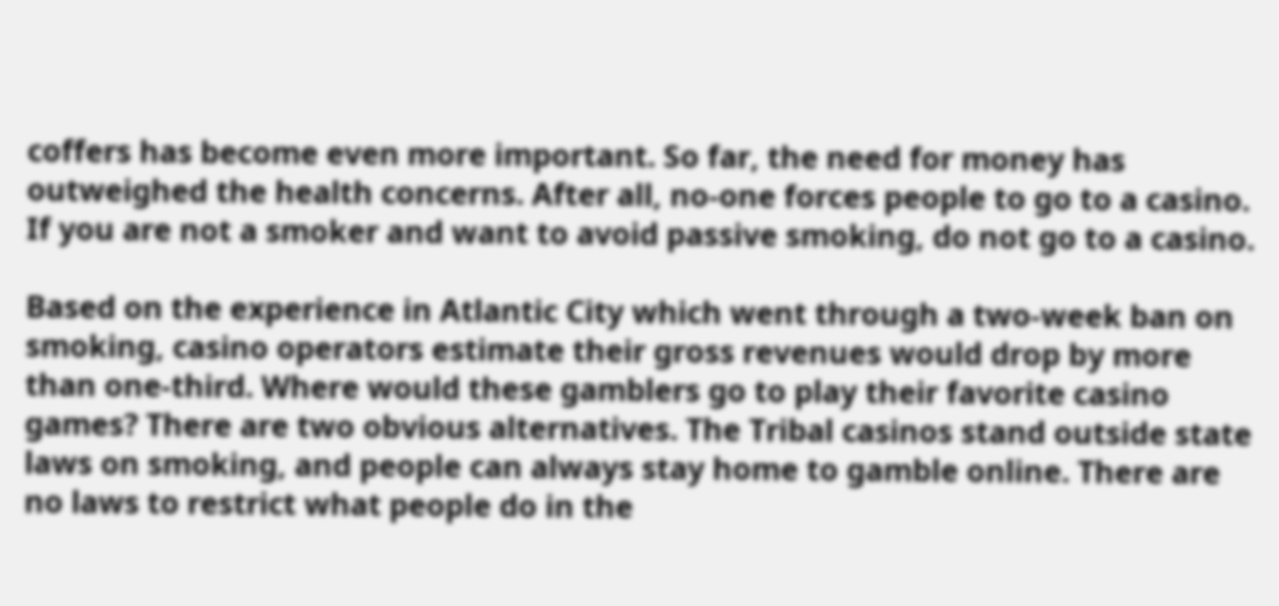coffers has become even more important. So far, the need for money has outweighed the health concerns. After all, no-one forces people to go to a casino. If you are not a smoker and want to avoid passive smoking, do not go to a casino.

Based on the experience in Atlantic City which went through a two-week ban on smoking, casino operators estimate their gross revenues would drop by more than one-third. Where would these gamblers go to play their favorite casino games? There are two obvious alternatives. The Tribal casinos stand outside state laws on smoking, and people can always stay home to gamble online. There are no laws to restrict what people do in the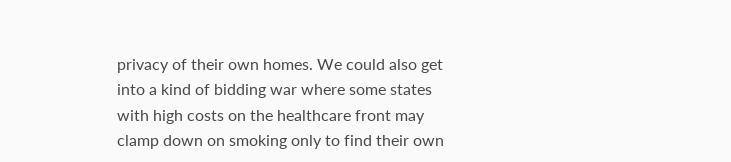privacy of their own homes. We could also get into a kind of bidding war where some states with high costs on the healthcare front may clamp down on smoking only to find their own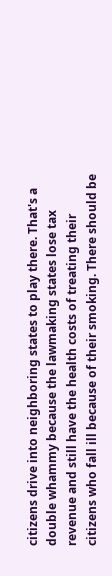citizens drive into neighboring states to play there. That's a double whammy because the lawmaking states lose tax revenue and still have the health costs of treating their citizens who fall ill because of their smoking. There should be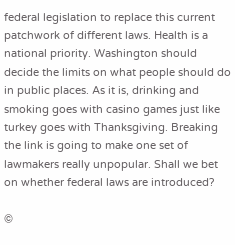federal legislation to replace this current patchwork of different laws. Health is a national priority. Washington should decide the limits on what people should do in public places. As it is, drinking and smoking goes with casino games just like turkey goes with Thanksgiving. Breaking the link is going to make one set of lawmakers really unpopular. Shall we bet on whether federal laws are introduced?

©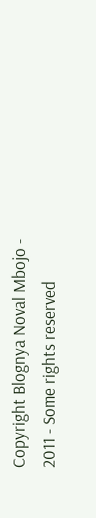Copyright Blognya Noval Mbojo - 2011 - Some rights reserved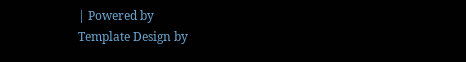| Powered by
Template Design by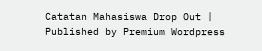Catatan Mahasiswa Drop Out | Published by Premium Wordpress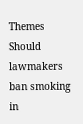Themes
Should lawmakers ban smoking in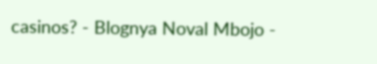casinos? - Blognya Noval Mbojo -